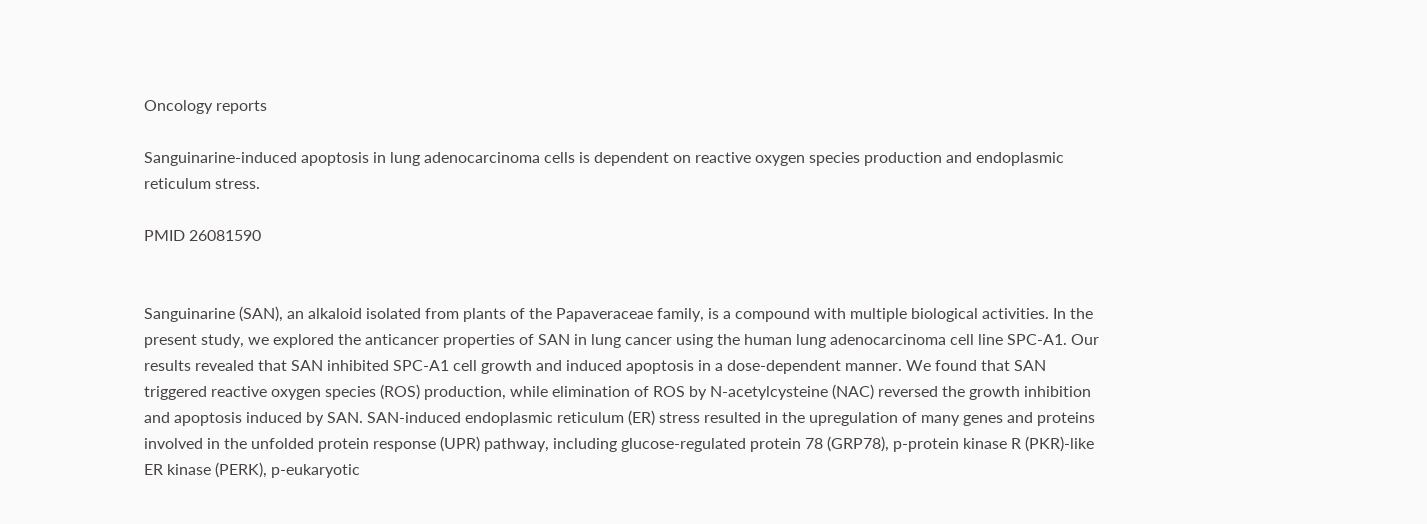Oncology reports

Sanguinarine-induced apoptosis in lung adenocarcinoma cells is dependent on reactive oxygen species production and endoplasmic reticulum stress.

PMID 26081590


Sanguinarine (SAN), an alkaloid isolated from plants of the Papaveraceae family, is a compound with multiple biological activities. In the present study, we explored the anticancer properties of SAN in lung cancer using the human lung adenocarcinoma cell line SPC-A1. Our results revealed that SAN inhibited SPC-A1 cell growth and induced apoptosis in a dose-dependent manner. We found that SAN triggered reactive oxygen species (ROS) production, while elimination of ROS by N-acetylcysteine (NAC) reversed the growth inhibition and apoptosis induced by SAN. SAN-induced endoplasmic reticulum (ER) stress resulted in the upregulation of many genes and proteins involved in the unfolded protein response (UPR) pathway, including glucose-regulated protein 78 (GRP78), p-protein kinase R (PKR)-like ER kinase (PERK), p-eukaryotic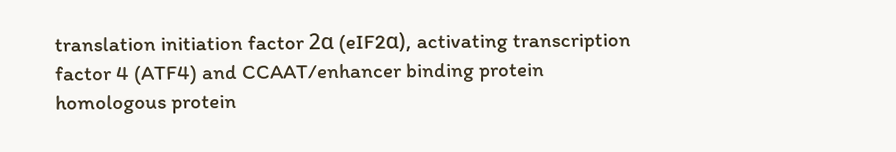translation initiation factor 2α (eIF2α), activating transcription factor 4 (ATF4) and CCAAT/enhancer binding protein homologous protein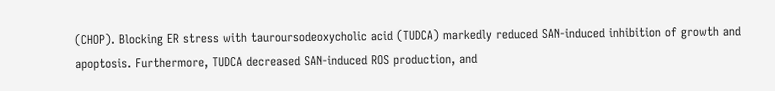(CHOP). Blocking ER stress with tauroursodeoxycholic acid (TUDCA) markedly reduced SAN-induced inhibition of growth and apoptosis. Furthermore, TUDCA decreased SAN-induced ROS production, and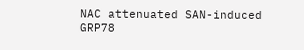NAC attenuated SAN-induced GRP78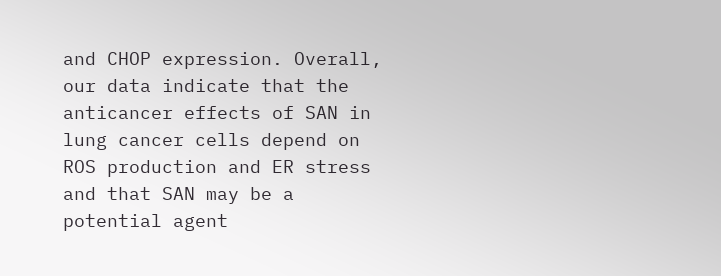and CHOP expression. Overall, our data indicate that the anticancer effects of SAN in lung cancer cells depend on ROS production and ER stress and that SAN may be a potential agent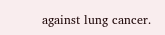against lung cancer.